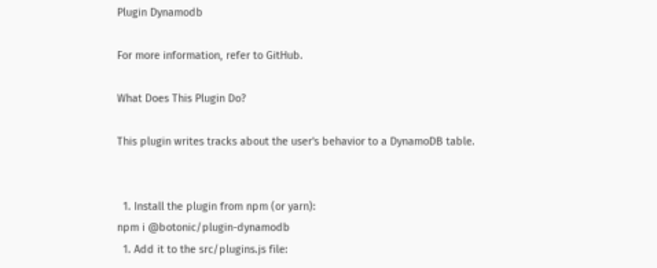Plugin Dynamodb

For more information, refer to GitHub.

What Does This Plugin Do?

This plugin writes tracks about the user's behavior to a DynamoDB table.


  1. Install the plugin from npm (or yarn):
npm i @botonic/plugin-dynamodb
  1. Add it to the src/plugins.js file: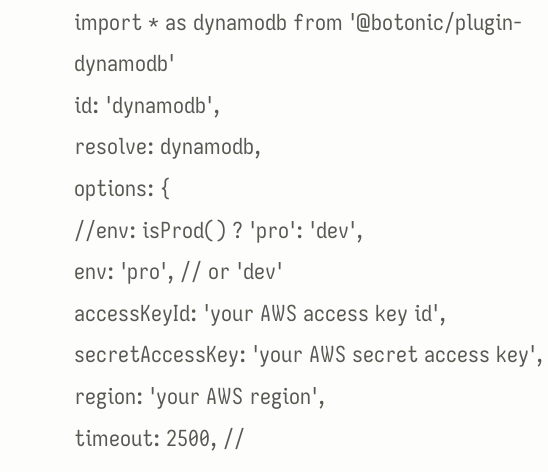import * as dynamodb from '@botonic/plugin-dynamodb'
id: 'dynamodb',
resolve: dynamodb,
options: {
//env: isProd() ? 'pro': 'dev',
env: 'pro', // or 'dev'
accessKeyId: 'your AWS access key id',
secretAccessKey: 'your AWS secret access key',
region: 'your AWS region',
timeout: 2500, //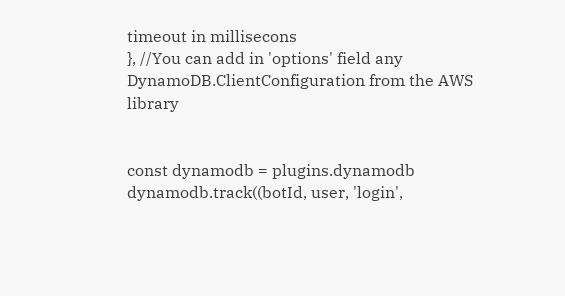timeout in millisecons
}, //You can add in 'options' field any DynamoDB.ClientConfiguration from the AWS library


const dynamodb = plugins.dynamodb
dynamodb.track((botId, user, 'login',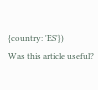{country: 'ES'})
Was this article useful?